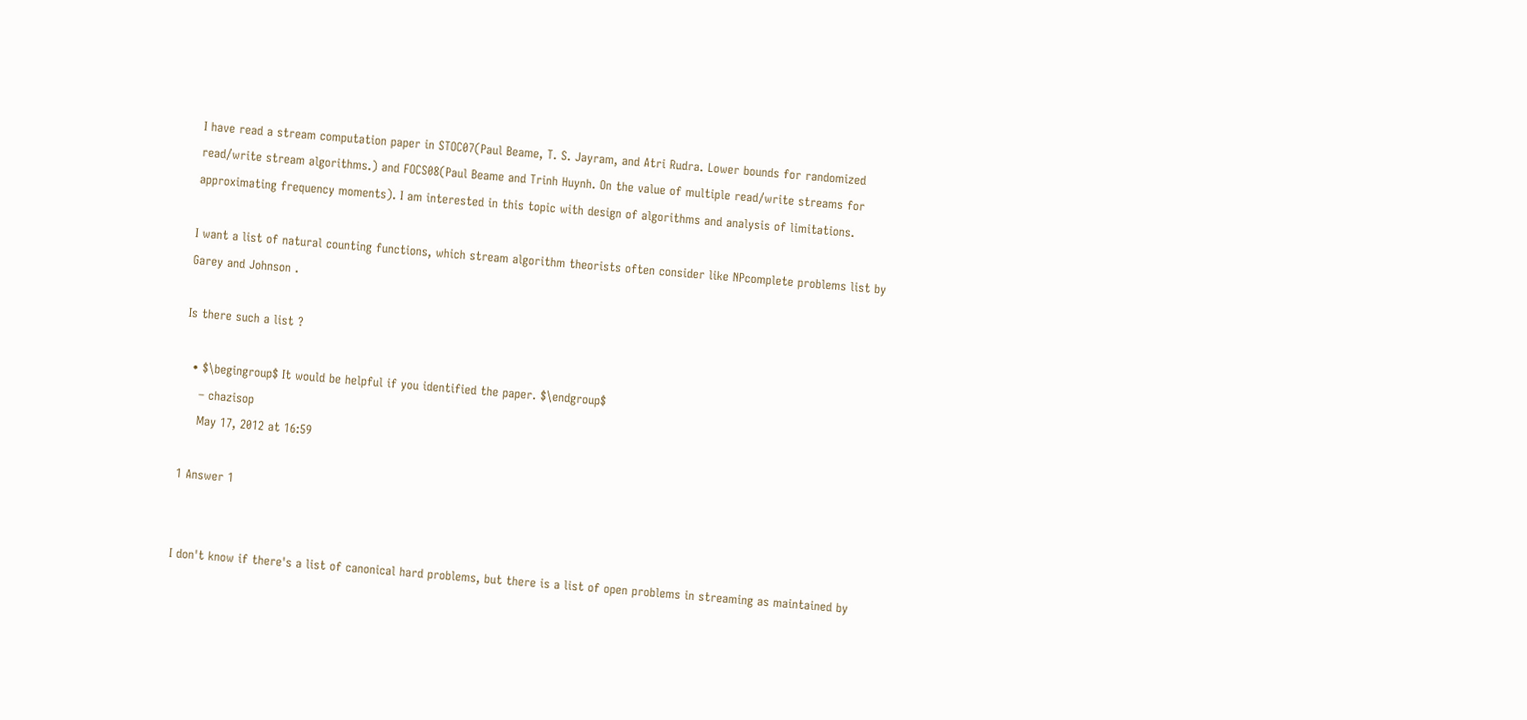I have read a stream computation paper in STOC07(Paul Beame, T. S. Jayram, and Atri Rudra. Lower bounds for randomized read/write stream algorithms.) and FOCS08(Paul Beame and Trinh Huynh. On the value of multiple read/write streams for approximating frequency moments). I am interested in this topic with design of algorithms and analysis of limitations.

I want a list of natural counting functions, which stream algorithm theorists often consider like NPcomplete problems list by Garey and Johnson .

Is there such a list ?

  • $\begingroup$ It would be helpful if you identified the paper. $\endgroup$
    – chazisop
    May 17, 2012 at 16:59

1 Answer 1


I don't know if there's a list of canonical hard problems, but there is a list of open problems in streaming as maintained by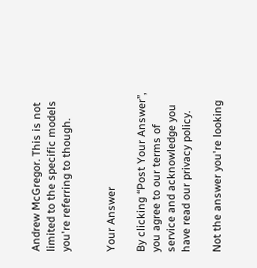Andrew McGregor. This is not limited to the specific models you're referring to though.


Your Answer

By clicking “Post Your Answer”, you agree to our terms of service and acknowledge you have read our privacy policy.

Not the answer you're looking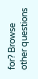for? Browse other questions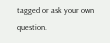tagged or ask your own question.